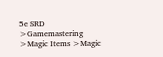5e SRD >Gamemastering >Magic Items >Magic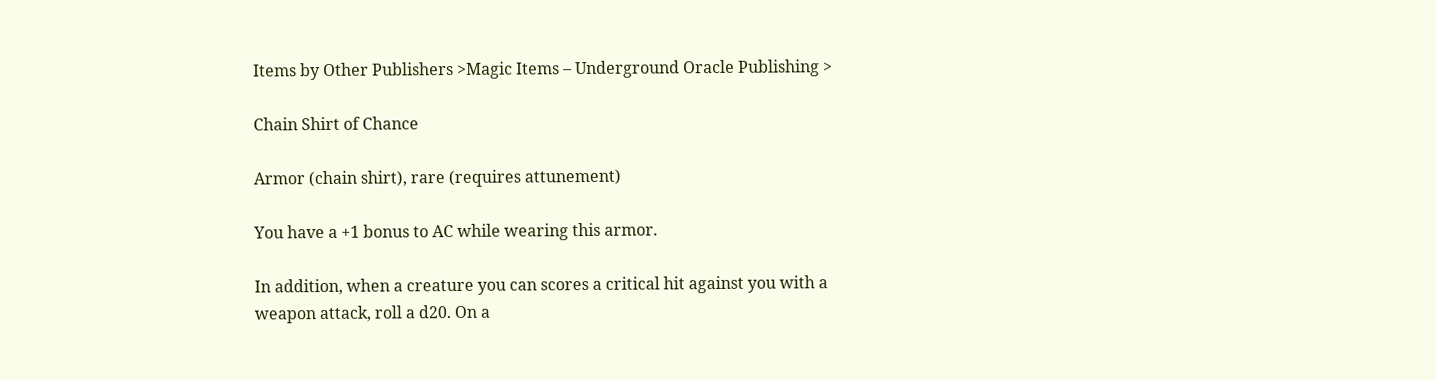Items by Other Publishers >Magic Items – Underground Oracle Publishing >

Chain Shirt of Chance

Armor (chain shirt), rare (requires attunement)

You have a +1 bonus to AC while wearing this armor.

In addition, when a creature you can scores a critical hit against you with a weapon attack, roll a d20. On a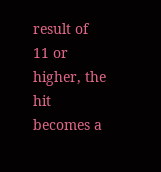result of 11 or higher, the hit becomes a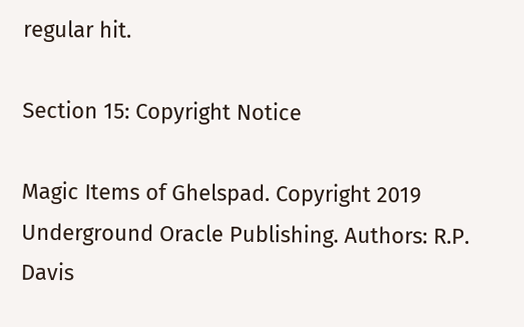regular hit.

Section 15: Copyright Notice

Magic Items of Ghelspad. Copyright 2019 Underground Oracle Publishing. Authors: R.P. Davis